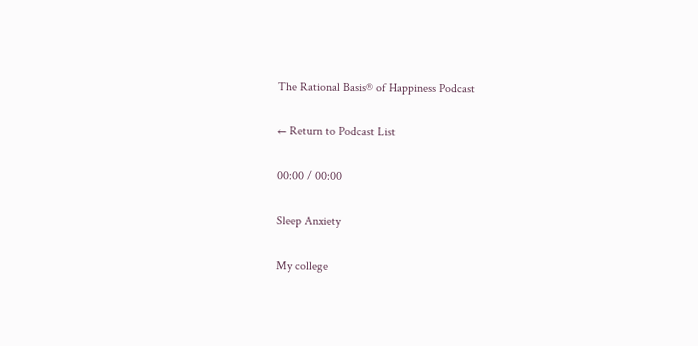The Rational Basis® of Happiness Podcast

← Return to Podcast List

00:00 / 00:00

Sleep Anxiety

My college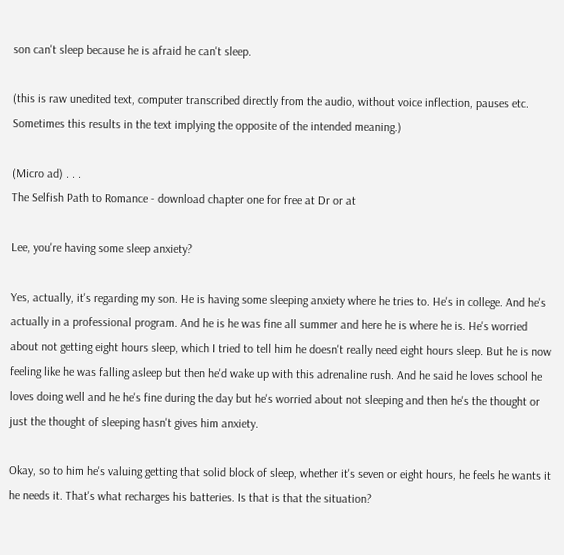son can't sleep because he is afraid he can't sleep.

(this is raw unedited text, computer transcribed directly from the audio, without voice inflection, pauses etc. Sometimes this results in the text implying the opposite of the intended meaning.)

(Micro ad) . . .
The Selfish Path to Romance - download chapter one for free at Dr or at

Lee, you're having some sleep anxiety?

Yes, actually, it's regarding my son. He is having some sleeping anxiety where he tries to. He's in college. And he's actually in a professional program. And he is he was fine all summer and here he is where he is. He's worried about not getting eight hours sleep, which I tried to tell him he doesn't really need eight hours sleep. But he is now feeling like he was falling asleep but then he'd wake up with this adrenaline rush. And he said he loves school he loves doing well and he he's fine during the day but he's worried about not sleeping and then he's the thought or just the thought of sleeping hasn't gives him anxiety.

Okay, so to him he's valuing getting that solid block of sleep, whether it's seven or eight hours, he feels he wants it he needs it. That's what recharges his batteries. Is that is that the situation?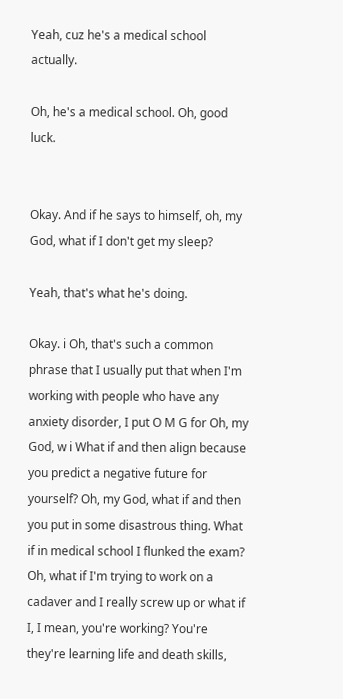Yeah, cuz he's a medical school actually.

Oh, he's a medical school. Oh, good luck.


Okay. And if he says to himself, oh, my God, what if I don't get my sleep?

Yeah, that's what he's doing.

Okay. i Oh, that's such a common phrase that I usually put that when I'm working with people who have any anxiety disorder, I put O M G for Oh, my God, w i What if and then align because you predict a negative future for yourself? Oh, my God, what if and then you put in some disastrous thing. What if in medical school I flunked the exam? Oh, what if I'm trying to work on a cadaver and I really screw up or what if I, I mean, you're working? You're they're learning life and death skills,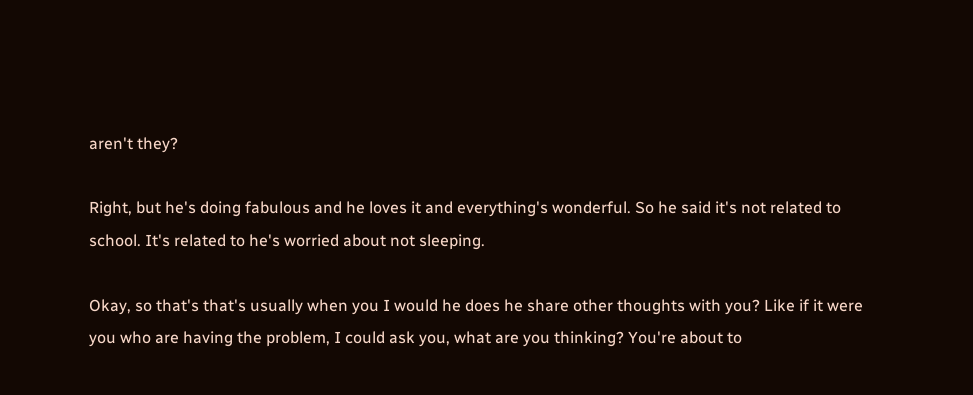aren't they?

Right, but he's doing fabulous and he loves it and everything's wonderful. So he said it's not related to school. It's related to he's worried about not sleeping.

Okay, so that's that's usually when you I would he does he share other thoughts with you? Like if it were you who are having the problem, I could ask you, what are you thinking? You're about to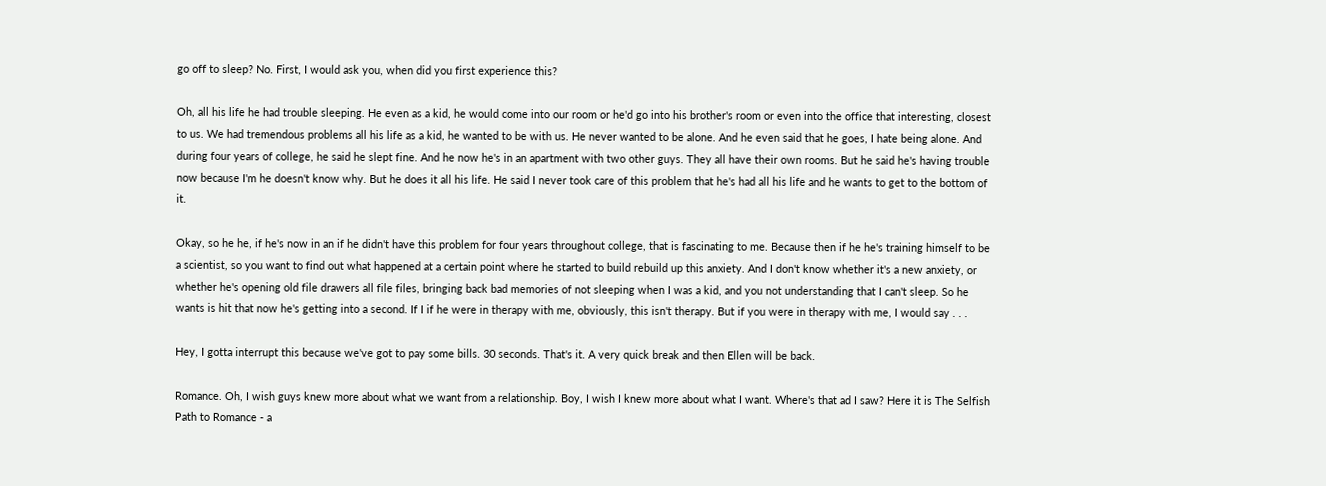go off to sleep? No. First, I would ask you, when did you first experience this?

Oh, all his life he had trouble sleeping. He even as a kid, he would come into our room or he'd go into his brother's room or even into the office that interesting, closest to us. We had tremendous problems all his life as a kid, he wanted to be with us. He never wanted to be alone. And he even said that he goes, I hate being alone. And during four years of college, he said he slept fine. And he now he's in an apartment with two other guys. They all have their own rooms. But he said he's having trouble now because I'm he doesn't know why. But he does it all his life. He said I never took care of this problem that he's had all his life and he wants to get to the bottom of it.

Okay, so he he, if he's now in an if he didn't have this problem for four years throughout college, that is fascinating to me. Because then if he he's training himself to be a scientist, so you want to find out what happened at a certain point where he started to build rebuild up this anxiety. And I don't know whether it's a new anxiety, or whether he's opening old file drawers all file files, bringing back bad memories of not sleeping when I was a kid, and you not understanding that I can't sleep. So he wants is hit that now he's getting into a second. If I if he were in therapy with me, obviously, this isn't therapy. But if you were in therapy with me, I would say . . .

Hey, I gotta interrupt this because we've got to pay some bills. 30 seconds. That's it. A very quick break and then Ellen will be back.

Romance. Oh, I wish guys knew more about what we want from a relationship. Boy, I wish I knew more about what I want. Where's that ad I saw? Here it is The Selfish Path to Romance - a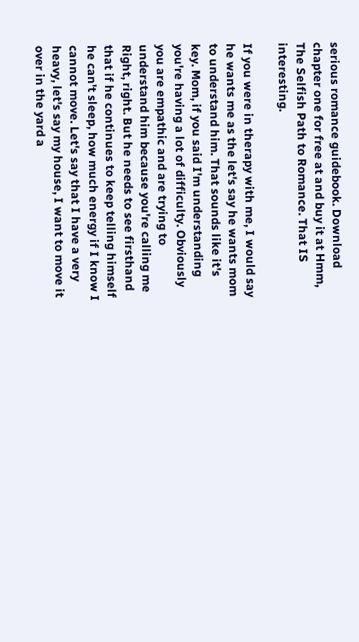serious romance guidebook. Download chapter one for free at and buy it at Hmm, The Selfish Path to Romance. That IS interesting.

If you were in therapy with me, I would say he wants me as the let's say he wants mom to understand him. That sounds like it's key. Mom, if you said I'm understanding you're having a lot of difficulty. Obviously you are empathic and are trying to understand him because you're calling me Right, right. But he needs to see firsthand that if he continues to keep telling himself he can't sleep, how much energy if I know I cannot move. Let's say that I have a very heavy, let's say my house, I want to move it over in the yard a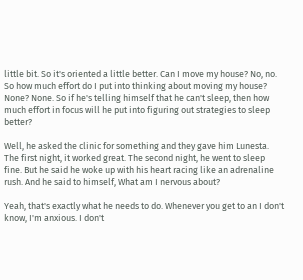little bit. So it's oriented a little better. Can I move my house? No, no. So how much effort do I put into thinking about moving my house? None? None. So if he's telling himself that he can't sleep, then how much effort in focus will he put into figuring out strategies to sleep better?

Well, he asked the clinic for something and they gave him Lunesta. The first night, it worked great. The second night, he went to sleep fine. But he said he woke up with his heart racing like an adrenaline rush. And he said to himself, What am I nervous about?

Yeah, that's exactly what he needs to do. Whenever you get to an I don't know, I'm anxious. I don't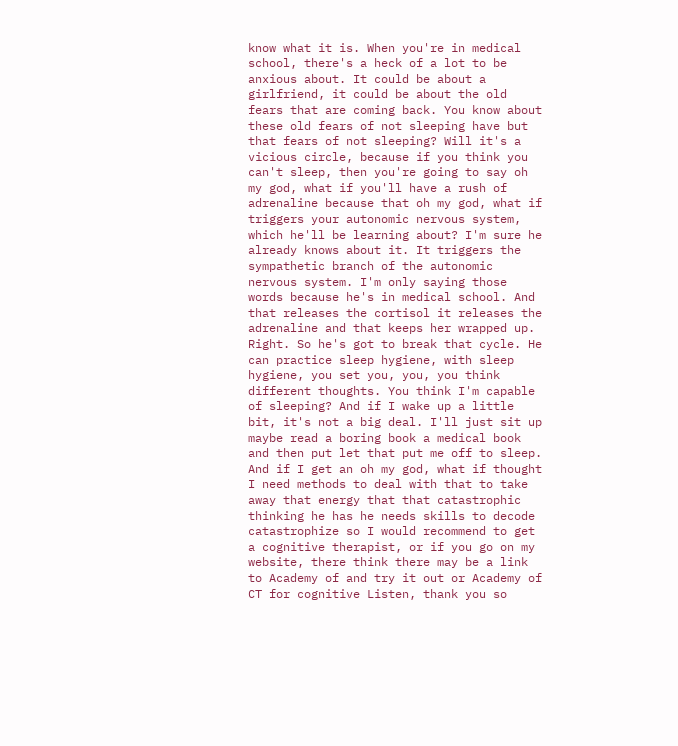know what it is. When you're in medical school, there's a heck of a lot to be anxious about. It could be about a girlfriend, it could be about the old fears that are coming back. You know about these old fears of not sleeping have but that fears of not sleeping? Will it's a vicious circle, because if you think you can't sleep, then you're going to say oh my god, what if you'll have a rush of adrenaline because that oh my god, what if triggers your autonomic nervous system, which he'll be learning about? I'm sure he already knows about it. It triggers the sympathetic branch of the autonomic nervous system. I'm only saying those words because he's in medical school. And that releases the cortisol it releases the adrenaline and that keeps her wrapped up. Right. So he's got to break that cycle. He can practice sleep hygiene, with sleep hygiene, you set you, you, you think different thoughts. You think I'm capable of sleeping? And if I wake up a little bit, it's not a big deal. I'll just sit up maybe read a boring book a medical book and then put let that put me off to sleep. And if I get an oh my god, what if thought I need methods to deal with that to take away that energy that that catastrophic thinking he has he needs skills to decode catastrophize so I would recommend to get a cognitive therapist, or if you go on my website, there think there may be a link to Academy of and try it out or Academy of CT for cognitive Listen, thank you so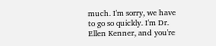much. I'm sorry, we have to go so quickly. I'm Dr. Ellen Kenner, and you're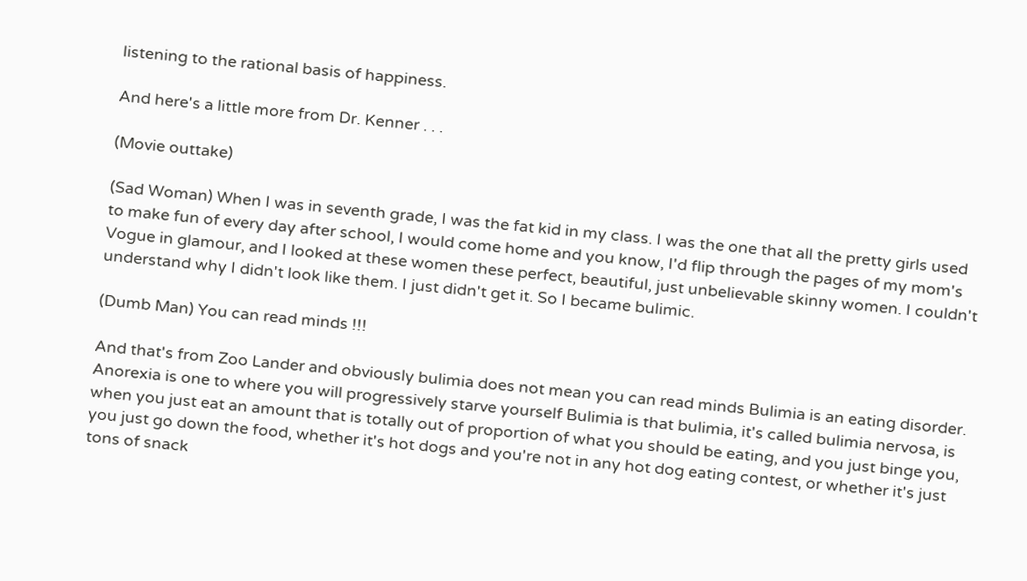listening to the rational basis of happiness.

And here's a little more from Dr. Kenner . . .

(Movie outtake)

(Sad Woman) When I was in seventh grade, I was the fat kid in my class. I was the one that all the pretty girls used to make fun of every day after school, I would come home and you know, I'd flip through the pages of my mom's Vogue in glamour, and I looked at these women these perfect, beautiful, just unbelievable skinny women. I couldn't understand why I didn't look like them. I just didn't get it. So I became bulimic.

(Dumb Man) You can read minds !!!

And that's from Zoo Lander and obviously bulimia does not mean you can read minds Bulimia is an eating disorder. Anorexia is one to where you will progressively starve yourself Bulimia is that bulimia, it's called bulimia nervosa, is when you just eat an amount that is totally out of proportion of what you should be eating, and you just binge you, you just go down the food, whether it's hot dogs and you're not in any hot dog eating contest, or whether it's just tons of snack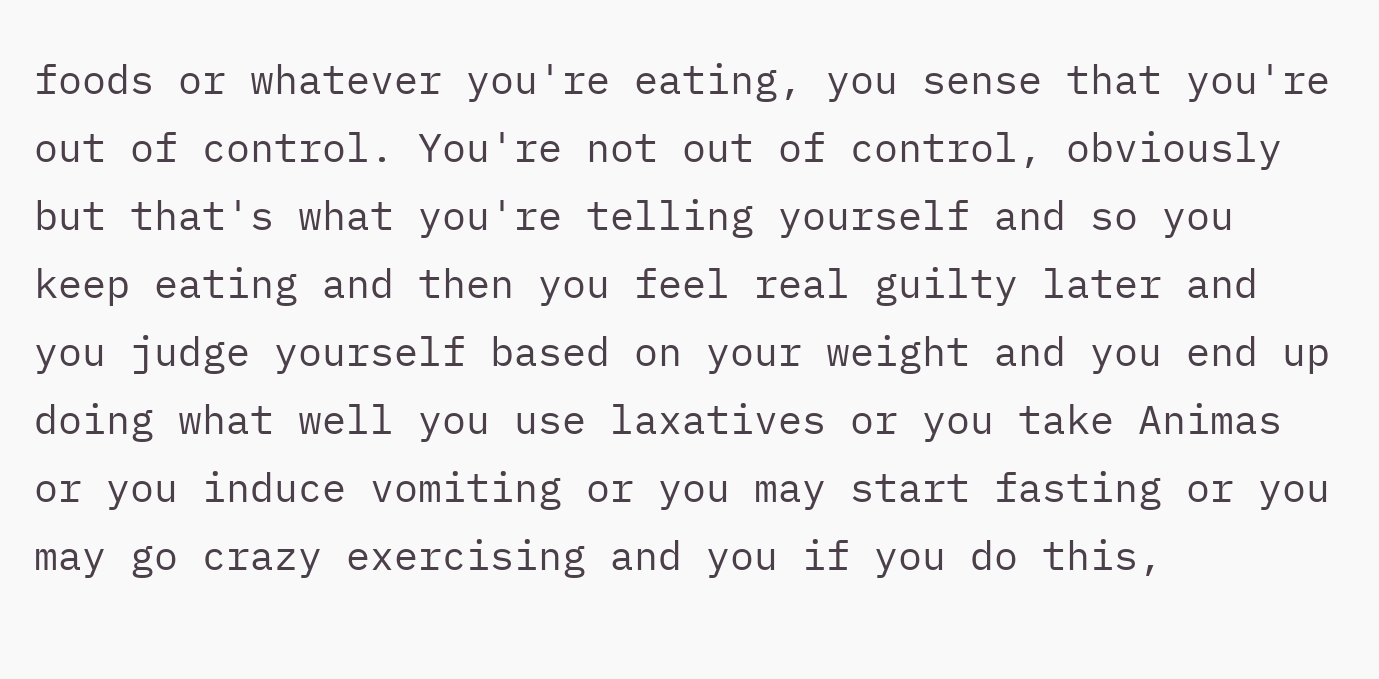foods or whatever you're eating, you sense that you're out of control. You're not out of control, obviously but that's what you're telling yourself and so you keep eating and then you feel real guilty later and you judge yourself based on your weight and you end up doing what well you use laxatives or you take Animas or you induce vomiting or you may start fasting or you may go crazy exercising and you if you do this,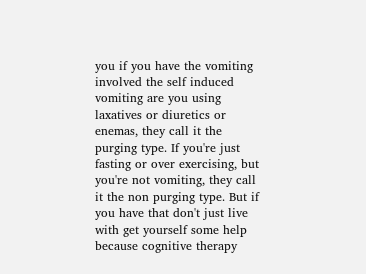you if you have the vomiting involved the self induced vomiting are you using laxatives or diuretics or enemas, they call it the purging type. If you're just fasting or over exercising, but you're not vomiting, they call it the non purging type. But if you have that don't just live with get yourself some help because cognitive therapy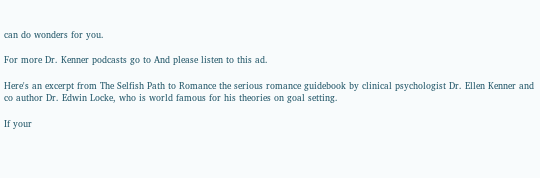can do wonders for you.

For more Dr. Kenner podcasts go to And please listen to this ad.

Here's an excerpt from The Selfish Path to Romance the serious romance guidebook by clinical psychologist Dr. Ellen Kenner and co author Dr. Edwin Locke, who is world famous for his theories on goal setting.

If your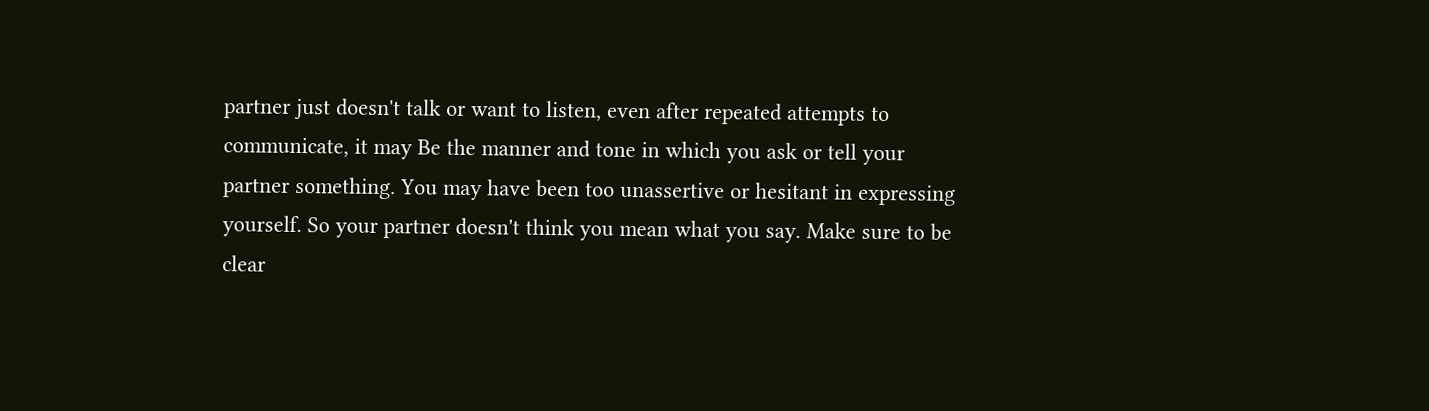partner just doesn't talk or want to listen, even after repeated attempts to communicate, it may Be the manner and tone in which you ask or tell your partner something. You may have been too unassertive or hesitant in expressing yourself. So your partner doesn't think you mean what you say. Make sure to be clear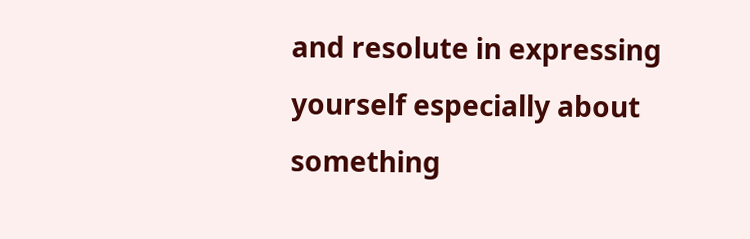and resolute in expressing yourself especially about something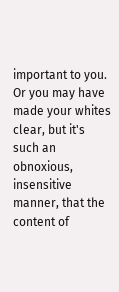important to you. Or you may have made your whites clear, but it's such an obnoxious, insensitive manner, that the content of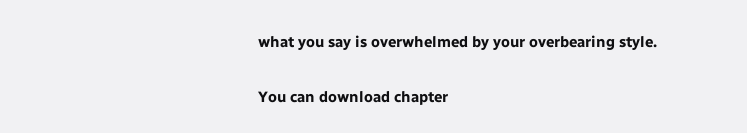what you say is overwhelmed by your overbearing style.

You can download chapter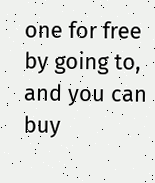one for free by going to, and you can buy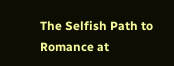The Selfish Path to Romance at